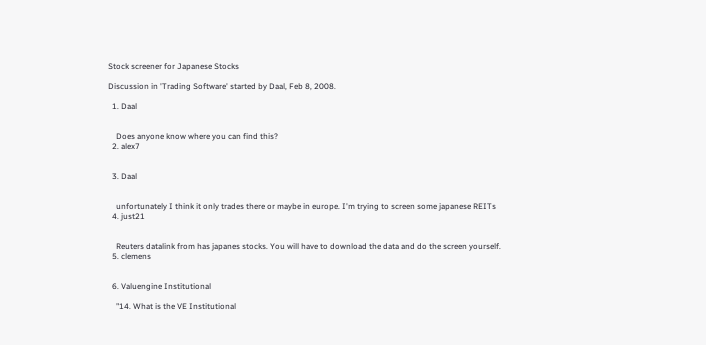Stock screener for Japanese Stocks

Discussion in 'Trading Software' started by Daal, Feb 8, 2008.

  1. Daal


    Does anyone know where you can find this?
  2. alex7


  3. Daal


    unfortunately I think it only trades there or maybe in europe. I'm trying to screen some japanese REITs
  4. just21


    Reuters datalink from has japanes stocks. You will have to download the data and do the screen yourself.
  5. clemens


  6. Valuengine Institutional

    "14. What is the VE Institutional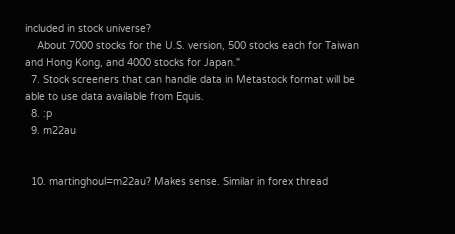included in stock universe?
    About 7000 stocks for the U.S. version, 500 stocks each for Taiwan and Hong Kong, and 4000 stocks for Japan."
  7. Stock screeners that can handle data in Metastock format will be able to use data available from Equis.
  8. :p
  9. m22au


  10. martinghoul=m22au? Makes sense. Similar in forex thread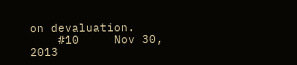on devaluation.
    #10     Nov 30, 2013